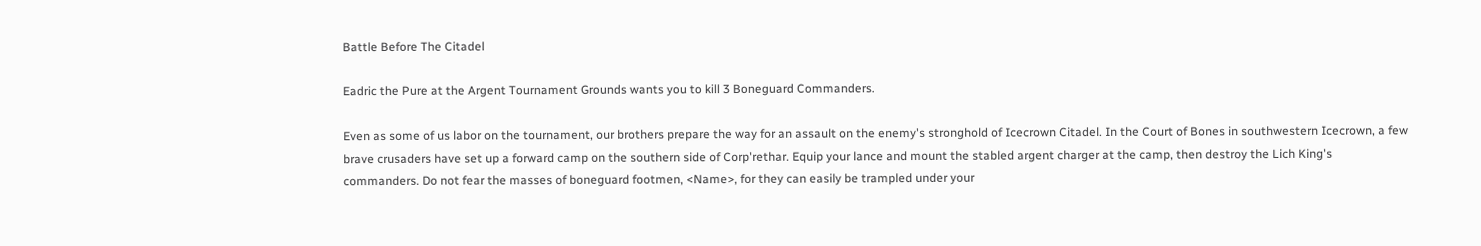Battle Before The Citadel

Eadric the Pure at the Argent Tournament Grounds wants you to kill 3 Boneguard Commanders.

Even as some of us labor on the tournament, our brothers prepare the way for an assault on the enemy's stronghold of Icecrown Citadel. In the Court of Bones in southwestern Icecrown, a few brave crusaders have set up a forward camp on the southern side of Corp'rethar. Equip your lance and mount the stabled argent charger at the camp, then destroy the Lich King's commanders. Do not fear the masses of boneguard footmen, <Name>, for they can easily be trampled under your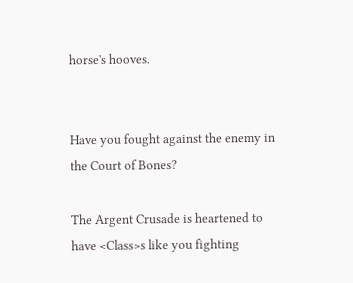horse's hooves.


Have you fought against the enemy in the Court of Bones?

The Argent Crusade is heartened to have <Class>s like you fighting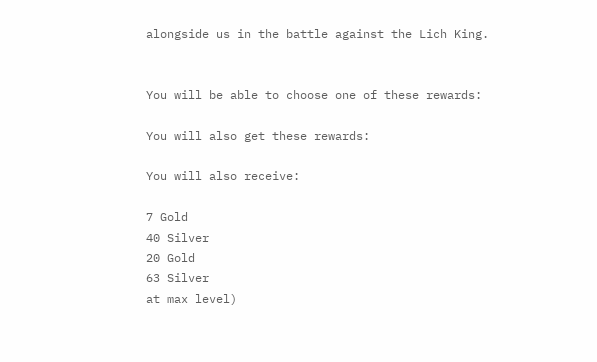alongside us in the battle against the Lich King.


You will be able to choose one of these rewards:

You will also get these rewards:

You will also receive:

7 Gold
40 Silver
20 Gold
63 Silver
at max level)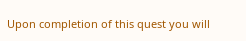Upon completion of this quest you will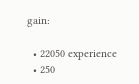gain:

  • 22050 experience
  • 250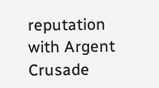reputation with Argent Crusade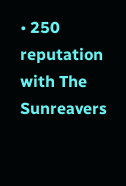• 250 reputation with The Sunreavers